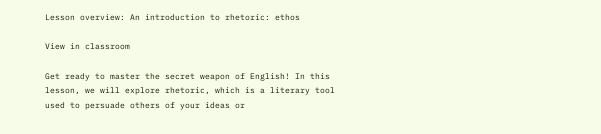Lesson overview: An introduction to rhetoric: ethos

View in classroom

Get ready to master the secret weapon of English! In this lesson, we will explore rhetoric, which is a literary tool used to persuade others of your ideas or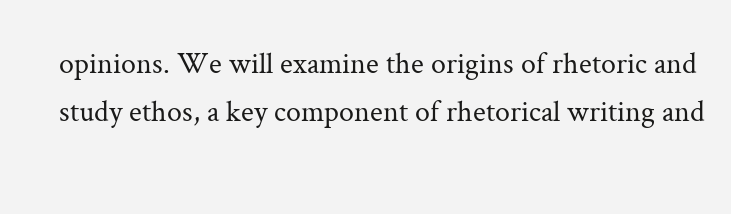opinions. We will examine the origins of rhetoric and study ethos, a key component of rhetorical writing and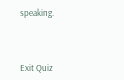speaking.



Exit Quiz